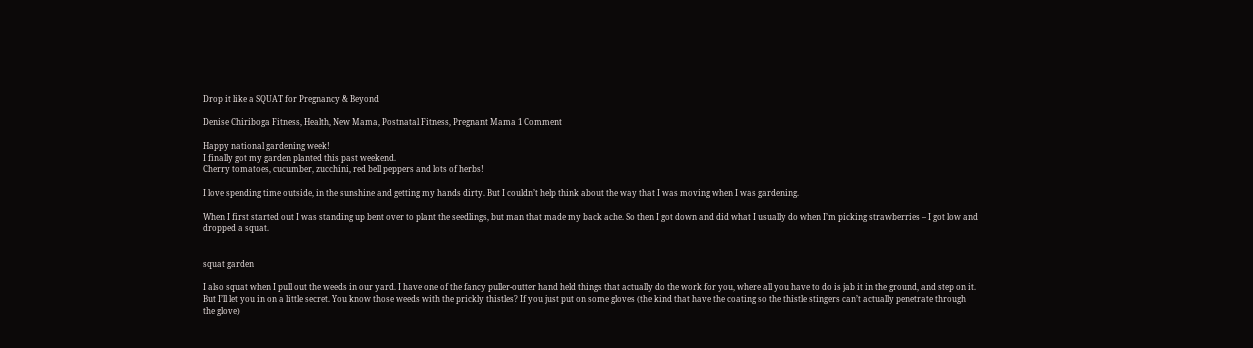Drop it like a SQUAT for Pregnancy & Beyond

Denise Chiriboga Fitness, Health, New Mama, Postnatal Fitness, Pregnant Mama 1 Comment

Happy national gardening week!
I finally got my garden planted this past weekend.
Cherry tomatoes, cucumber, zucchini, red bell peppers and lots of herbs!

I love spending time outside, in the sunshine and getting my hands dirty. But I couldn’t help think about the way that I was moving when I was gardening.

When I first started out I was standing up bent over to plant the seedlings, but man that made my back ache. So then I got down and did what I usually do when I’m picking strawberries – I got low and dropped a squat.


squat garden

I also squat when I pull out the weeds in our yard. I have one of the fancy puller-outter hand held things that actually do the work for you, where all you have to do is jab it in the ground, and step on it. But I’ll let you in on a little secret. You know those weeds with the prickly thistles? If you just put on some gloves (the kind that have the coating so the thistle stingers can’t actually penetrate through the glove)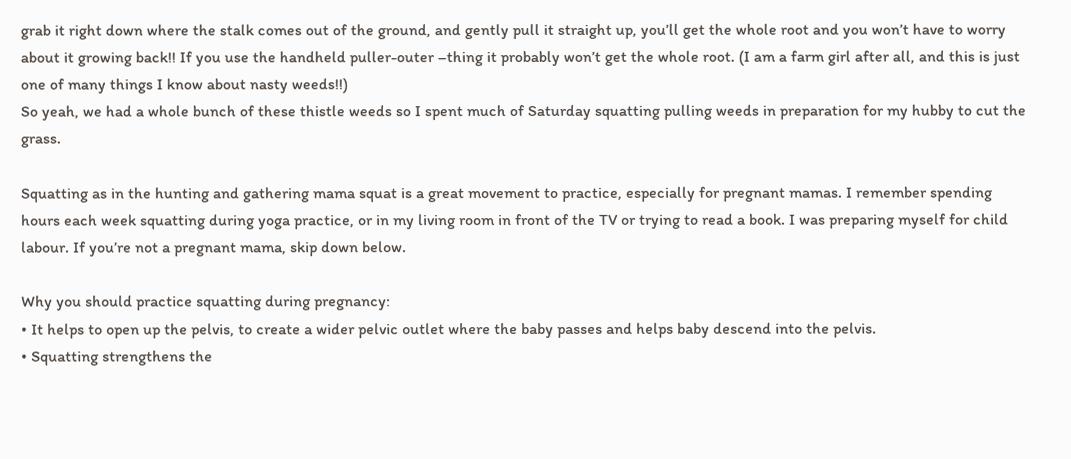grab it right down where the stalk comes out of the ground, and gently pull it straight up, you’ll get the whole root and you won’t have to worry about it growing back!! If you use the handheld puller-outer –thing it probably won’t get the whole root. (I am a farm girl after all, and this is just one of many things I know about nasty weeds!!)
So yeah, we had a whole bunch of these thistle weeds so I spent much of Saturday squatting pulling weeds in preparation for my hubby to cut the grass.

Squatting as in the hunting and gathering mama squat is a great movement to practice, especially for pregnant mamas. I remember spending hours each week squatting during yoga practice, or in my living room in front of the TV or trying to read a book. I was preparing myself for child labour. If you’re not a pregnant mama, skip down below.

Why you should practice squatting during pregnancy:
• It helps to open up the pelvis, to create a wider pelvic outlet where the baby passes and helps baby descend into the pelvis.
• Squatting strengthens the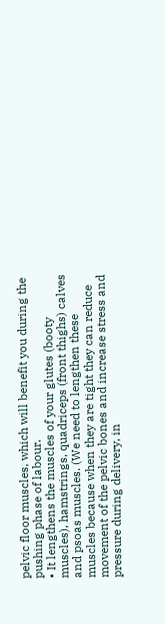pelvic floor muscles, which will benefit you during the pushing phase of labour.
• It lengthens the muscles of your glutes (booty muscles), hamstrings, quadriceps (front thighs) calves and psoas muscles. (We need to lengthen these muscles because when they are tight they can reduce movement of the pelvic bones and increase stress and pressure during delivery, in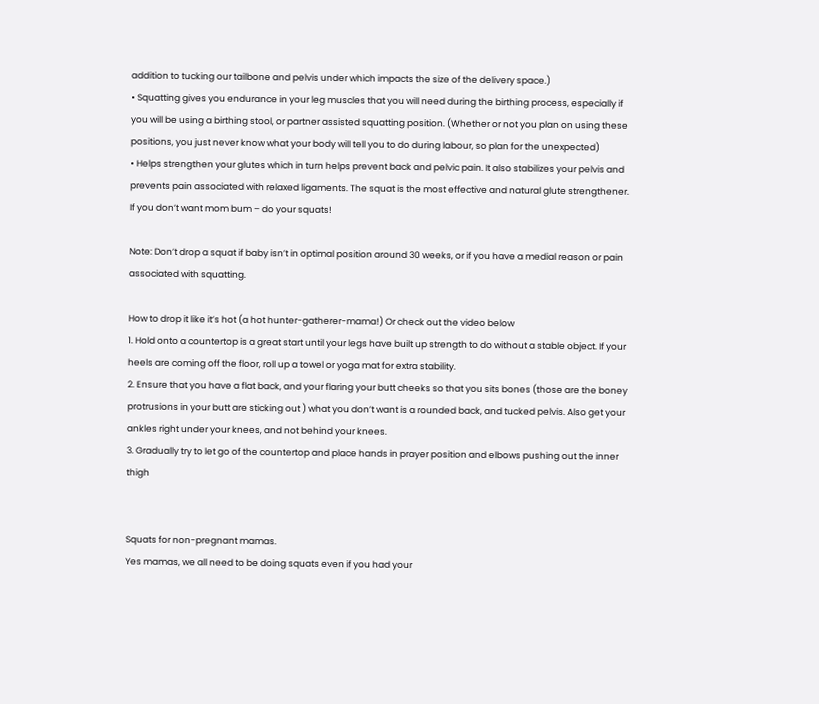addition to tucking our tailbone and pelvis under which impacts the size of the delivery space.)
• Squatting gives you endurance in your leg muscles that you will need during the birthing process, especially if you will be using a birthing stool, or partner assisted squatting position. (Whether or not you plan on using these positions, you just never know what your body will tell you to do during labour, so plan for the unexpected)
• Helps strengthen your glutes which in turn helps prevent back and pelvic pain. It also stabilizes your pelvis and prevents pain associated with relaxed ligaments. The squat is the most effective and natural glute strengthener. If you don’t want mom bum – do your squats!

Note: Don’t drop a squat if baby isn’t in optimal position around 30 weeks, or if you have a medial reason or pain associated with squatting.

How to drop it like it’s hot (a hot hunter-gatherer-mama!) Or check out the video below
1. Hold onto a countertop is a great start until your legs have built up strength to do without a stable object. If your heels are coming off the floor, roll up a towel or yoga mat for extra stability.
2. Ensure that you have a flat back, and your flaring your butt cheeks so that you sits bones (those are the boney protrusions in your butt are sticking out ) what you don’t want is a rounded back, and tucked pelvis. Also get your ankles right under your knees, and not behind your knees.
3. Gradually try to let go of the countertop and place hands in prayer position and elbows pushing out the inner thigh


Squats for non-pregnant mamas.
Yes mamas, we all need to be doing squats even if you had your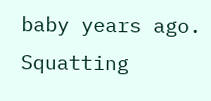baby years ago. Squatting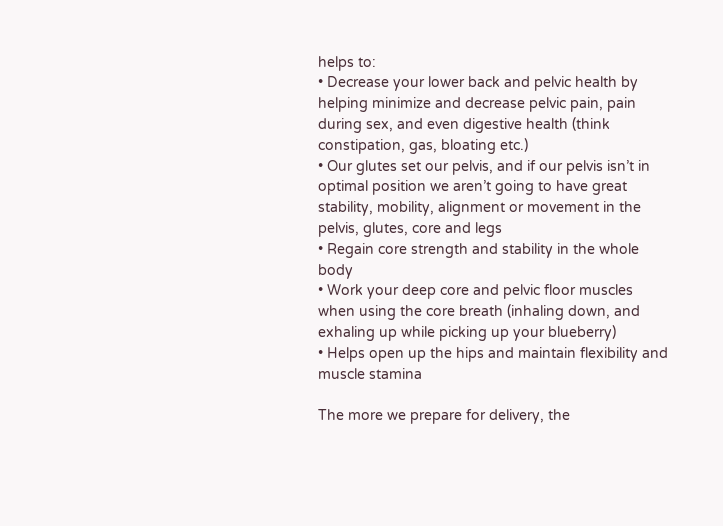helps to:
• Decrease your lower back and pelvic health by helping minimize and decrease pelvic pain, pain during sex, and even digestive health (think constipation, gas, bloating etc.)
• Our glutes set our pelvis, and if our pelvis isn’t in optimal position we aren’t going to have great stability, mobility, alignment or movement in the pelvis, glutes, core and legs
• Regain core strength and stability in the whole body
• Work your deep core and pelvic floor muscles when using the core breath (inhaling down, and exhaling up while picking up your blueberry)
• Helps open up the hips and maintain flexibility and muscle stamina

The more we prepare for delivery, the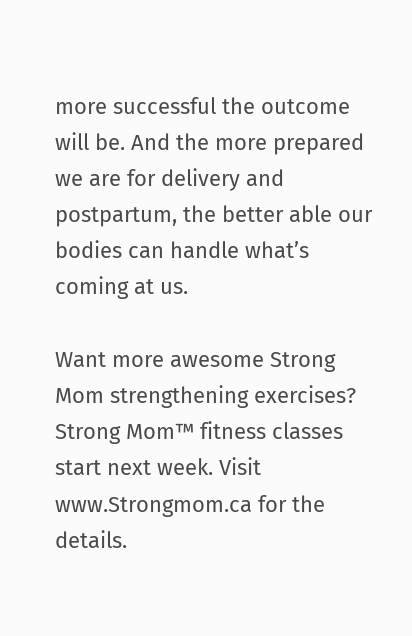more successful the outcome will be. And the more prepared we are for delivery and postpartum, the better able our bodies can handle what’s coming at us.

Want more awesome Strong Mom strengthening exercises? Strong Mom™ fitness classes start next week. Visit www.Strongmom.ca for the details.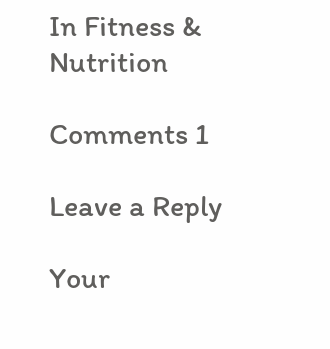In Fitness & Nutrition

Comments 1

Leave a Reply

Your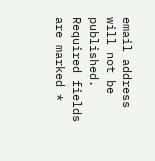email address will not be published. Required fields are marked *